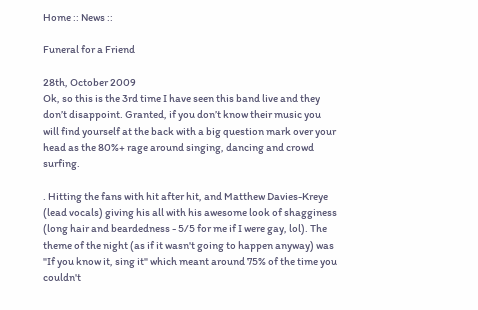Home :: News ::

Funeral for a Friend

28th, October 2009
Ok, so this is the 3rd time I have seen this band live and they don’t disappoint. Granted, if you don’t know their music you will find yourself at the back with a big question mark over your head as the 80%+ rage around singing, dancing and crowd surfing.

. Hitting the fans with hit after hit, and Matthew Davies-Kreye (lead vocals) giving his all with his awesome look of shagginess (long hair and beardedness - 5/5 for me if I were gay, lol). The theme of the night (as if it wasn't going to happen anyway) was "If you know it, sing it" which meant around 75% of the time you couldn't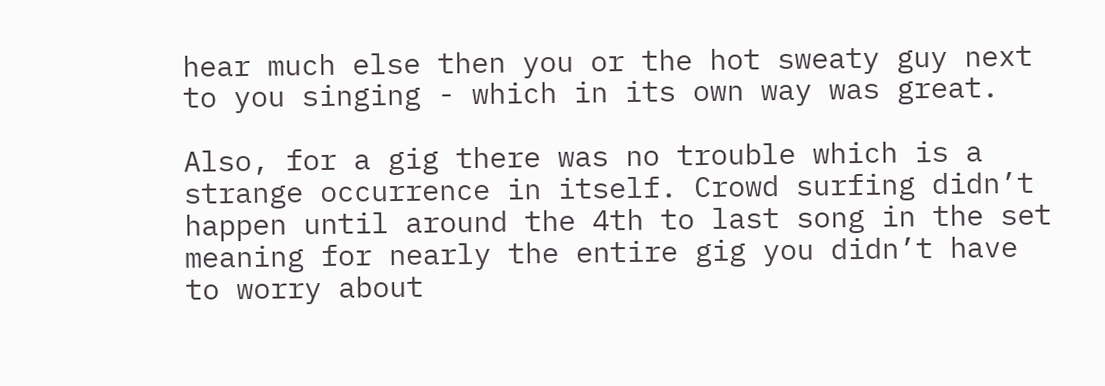hear much else then you or the hot sweaty guy next to you singing - which in its own way was great.

Also, for a gig there was no trouble which is a strange occurrence in itself. Crowd surfing didn’t happen until around the 4th to last song in the set meaning for nearly the entire gig you didn’t have to worry about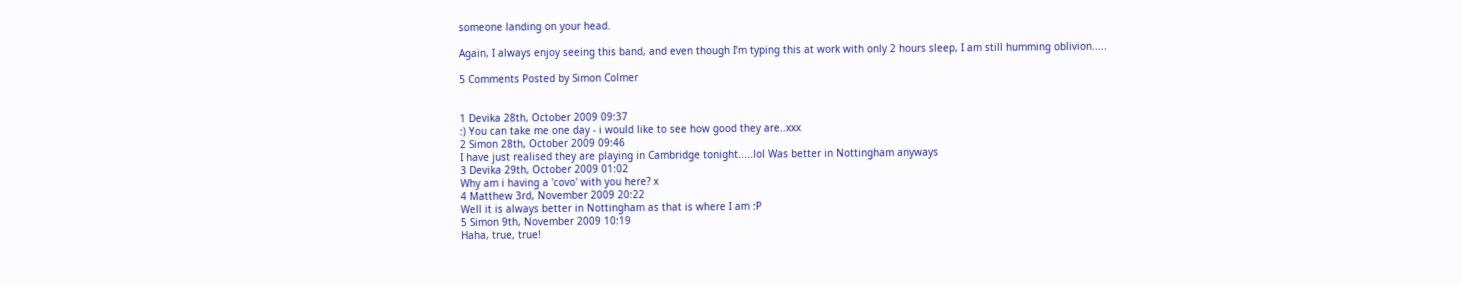someone landing on your head.

Again, I always enjoy seeing this band, and even though I’m typing this at work with only 2 hours sleep, I am still humming oblivion.....

5 Comments Posted by Simon Colmer


1 Devika 28th, October 2009 09:37
:) You can take me one day - i would like to see how good they are..xxx
2 Simon 28th, October 2009 09:46
I have just realised they are playing in Cambridge tonight.....lol Was better in Nottingham anyways
3 Devika 29th, October 2009 01:02
Why am i having a 'covo' with you here? x
4 Matthew 3rd, November 2009 20:22
Well it is always better in Nottingham as that is where I am :P
5 Simon 9th, November 2009 10:19
Haha, true, true!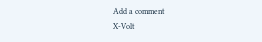Add a comment
X-Volt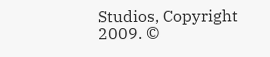Studios, Copyright 2009. ©